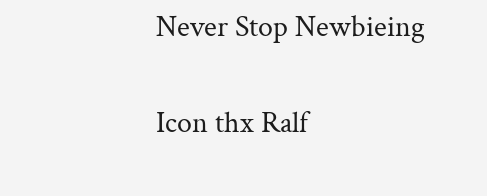Never Stop Newbieing

Icon thx Ralf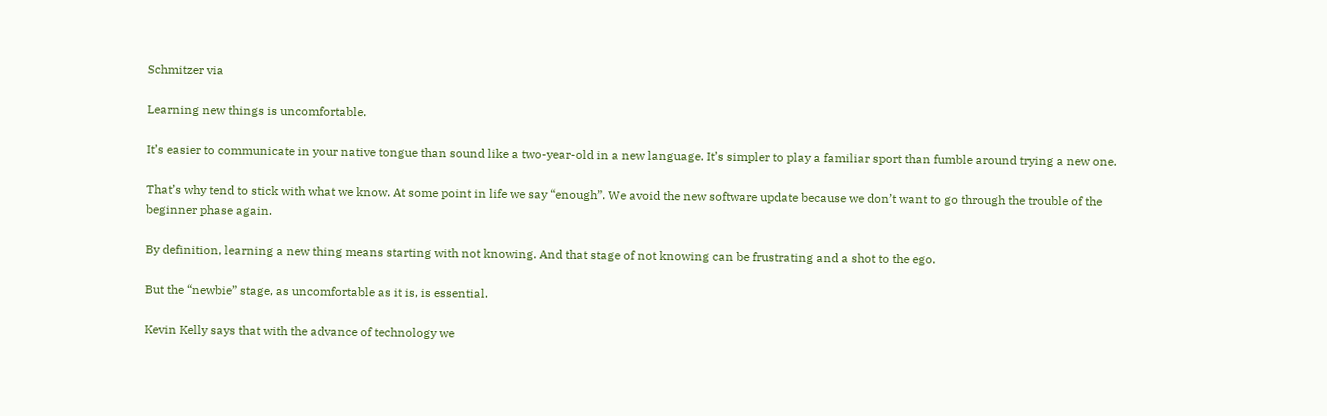Schmitzer via

Learning new things is uncomfortable.

It’s easier to communicate in your native tongue than sound like a two-year-old in a new language. It’s simpler to play a familiar sport than fumble around trying a new one.

That’s why tend to stick with what we know. At some point in life we say “enough”. We avoid the new software update because we don’t want to go through the trouble of the beginner phase again.

By definition, learning a new thing means starting with not knowing. And that stage of not knowing can be frustrating and a shot to the ego.

But the “newbie” stage, as uncomfortable as it is, is essential.

Kevin Kelly says that with the advance of technology we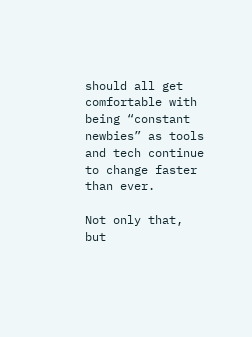should all get comfortable with being “constant newbies” as tools and tech continue to change faster than ever.

Not only that, but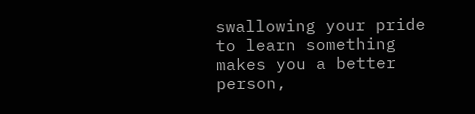swallowing your pride to learn something makes you a better person,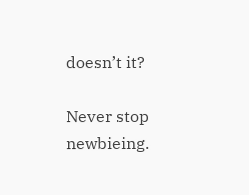doesn’t it?

Never stop newbieing.